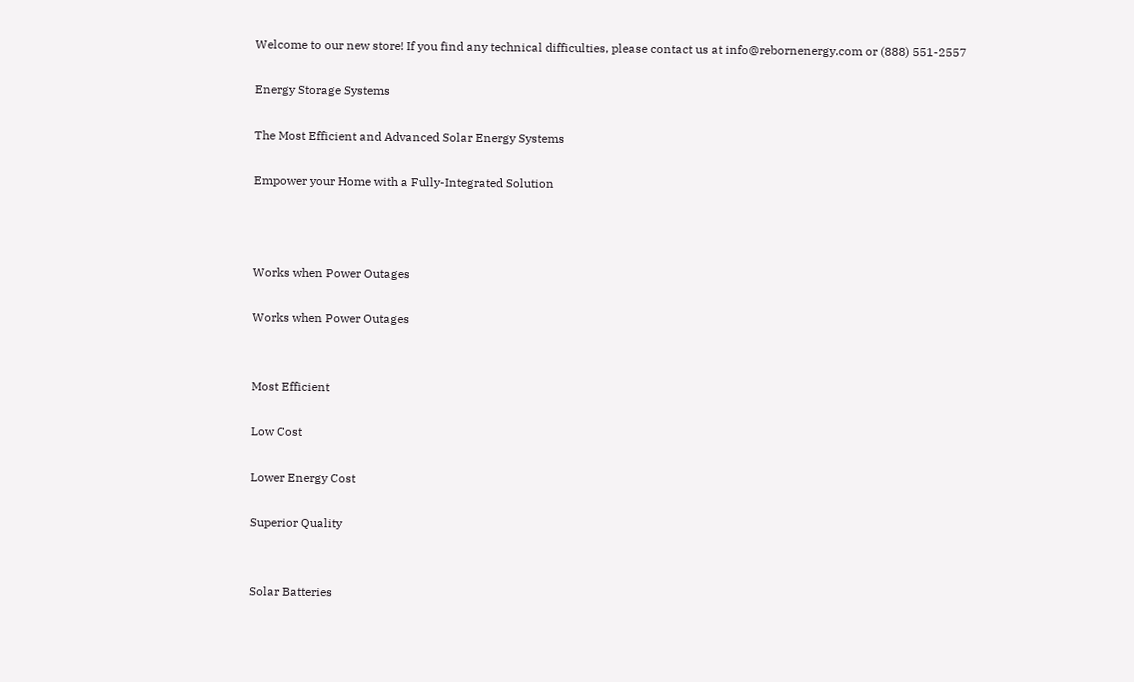Welcome to our new store! If you find any technical difficulties, please contact us at info@rebornenergy.com or (888) 551-2557

Energy Storage Systems

The Most Efficient and Advanced Solar Energy Systems

Empower your Home with a Fully-Integrated Solution



Works when Power Outages

Works when Power Outages


Most Efficient

Low Cost

Lower Energy Cost

Superior Quality


Solar Batteries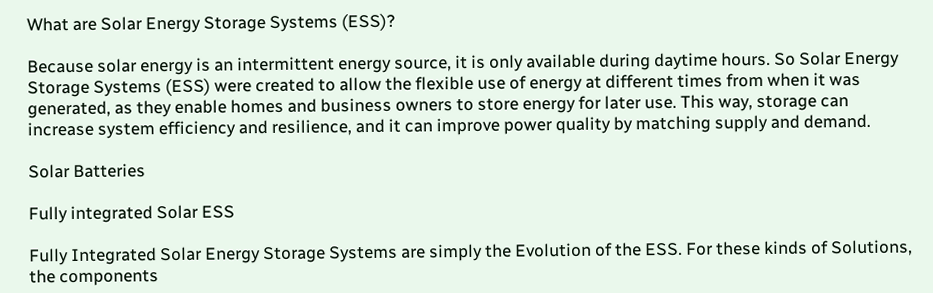What are Solar Energy Storage Systems (ESS)?

Because solar energy is an intermittent energy source, it is only available during daytime hours. So Solar Energy Storage Systems (ESS) were created to allow the flexible use of energy at different times from when it was generated, as they enable homes and business owners to store energy for later use. This way, storage can increase system efficiency and resilience, and it can improve power quality by matching supply and demand.

Solar Batteries

Fully integrated Solar ESS

Fully Integrated Solar Energy Storage Systems are simply the Evolution of the ESS. For these kinds of Solutions, the components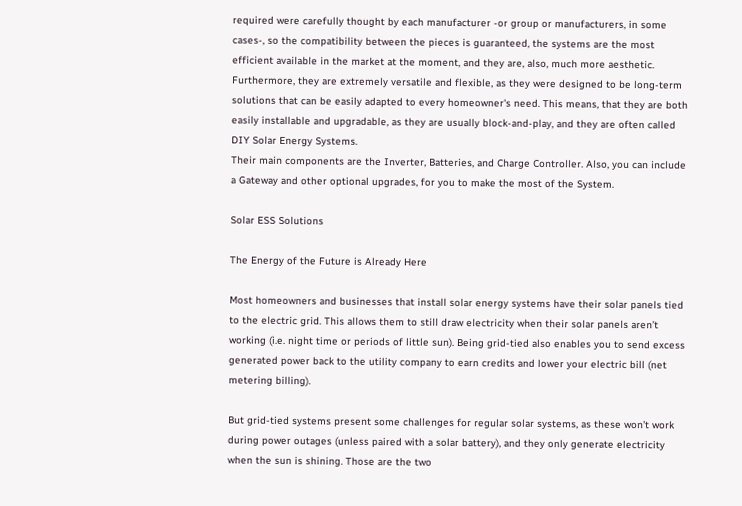required were carefully thought by each manufacturer -or group or manufacturers, in some cases-, so the compatibility between the pieces is guaranteed, the systems are the most efficient available in the market at the moment, and they are, also, much more aesthetic. Furthermore, they are extremely versatile and flexible, as they were designed to be long-term solutions that can be easily adapted to every homeowner's need. This means, that they are both easily installable and upgradable, as they are usually block-and-play, and they are often called DIY Solar Energy Systems.
Their main components are the Inverter, Batteries, and Charge Controller. Also, you can include a Gateway and other optional upgrades, for you to make the most of the System.

Solar ESS Solutions

The Energy of the Future is Already Here

Most homeowners and businesses that install solar energy systems have their solar panels tied to the electric grid. This allows them to still draw electricity when their solar panels aren’t working (i.e. night time or periods of little sun). Being grid-tied also enables you to send excess generated power back to the utility company to earn credits and lower your electric bill (net metering billing).

But grid-tied systems present some challenges for regular solar systems, as these won’t work during power outages (unless paired with a solar battery), and they only generate electricity when the sun is shining. Those are the two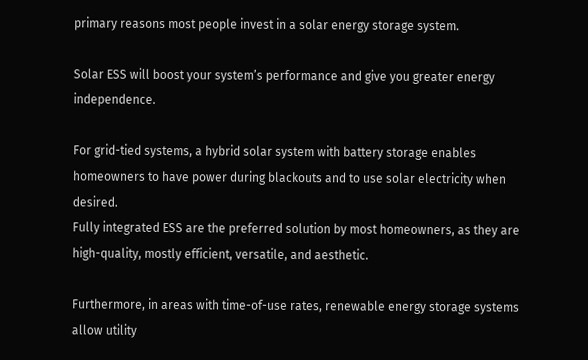primary reasons most people invest in a solar energy storage system.

Solar ESS will boost your system’s performance and give you greater energy independence.

For grid-tied systems, a hybrid solar system with battery storage enables homeowners to have power during blackouts and to use solar electricity when desired.
Fully integrated ESS are the preferred solution by most homeowners, as they are high-quality, mostly efficient, versatile, and aesthetic.

Furthermore, in areas with time-of-use rates, renewable energy storage systems allow utility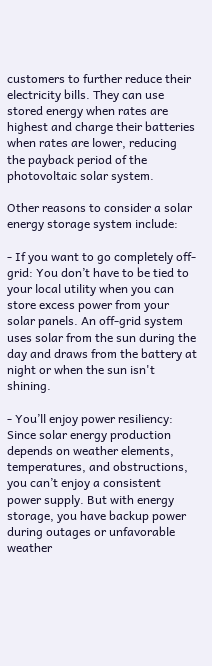customers to further reduce their electricity bills. They can use stored energy when rates are highest and charge their batteries when rates are lower, reducing the payback period of the photovoltaic solar system.

Other reasons to consider a solar energy storage system include:

- If you want to go completely off-grid: You don’t have to be tied to your local utility when you can store excess power from your solar panels. An off-grid system uses solar from the sun during the day and draws from the battery at night or when the sun isn't shining.

- You’ll enjoy power resiliency: Since solar energy production depends on weather elements, temperatures, and obstructions, you can’t enjoy a consistent power supply. But with energy storage, you have backup power during outages or unfavorable weather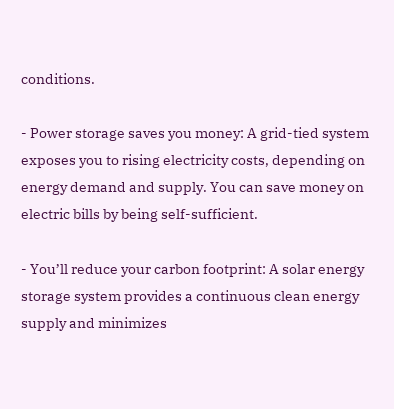conditions.

- Power storage saves you money: A grid-tied system exposes you to rising electricity costs, depending on energy demand and supply. You can save money on electric bills by being self-sufficient.

- You’ll reduce your carbon footprint: A solar energy storage system provides a continuous clean energy supply and minimizes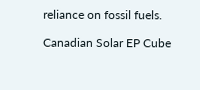reliance on fossil fuels.

Canadian Solar EP Cube